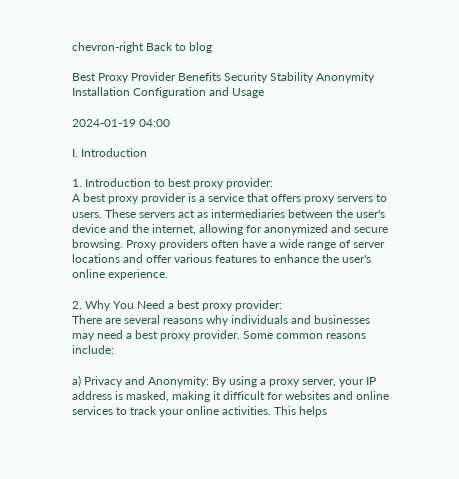chevron-right Back to blog

Best Proxy Provider Benefits Security Stability Anonymity Installation Configuration and Usage

2024-01-19 04:00

I. Introduction

1. Introduction to best proxy provider:
A best proxy provider is a service that offers proxy servers to users. These servers act as intermediaries between the user's device and the internet, allowing for anonymized and secure browsing. Proxy providers often have a wide range of server locations and offer various features to enhance the user's online experience.

2. Why You Need a best proxy provider:
There are several reasons why individuals and businesses may need a best proxy provider. Some common reasons include:

a) Privacy and Anonymity: By using a proxy server, your IP address is masked, making it difficult for websites and online services to track your online activities. This helps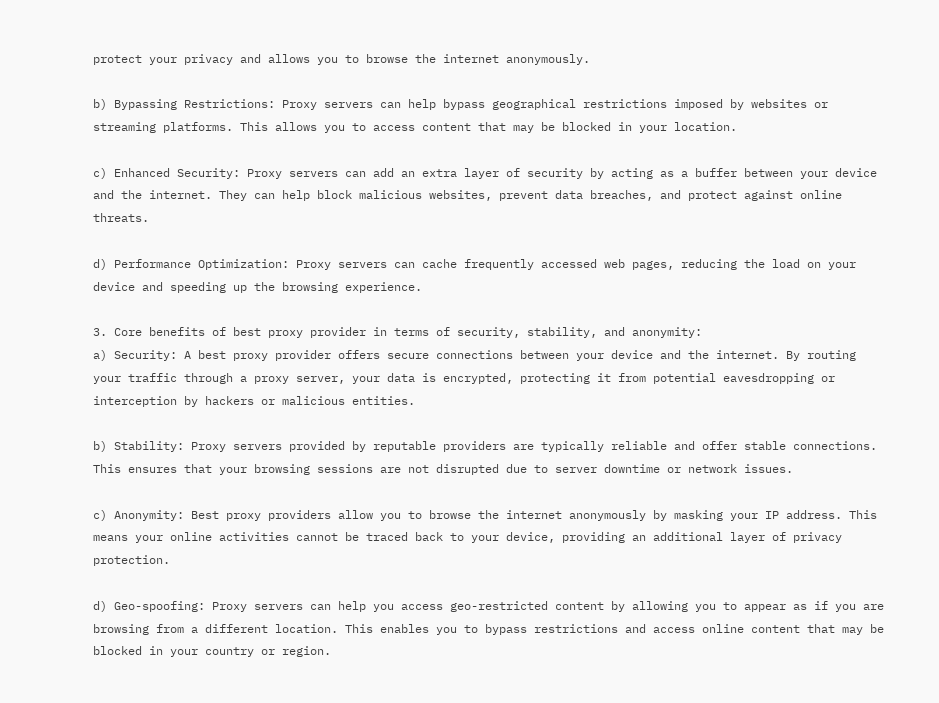protect your privacy and allows you to browse the internet anonymously.

b) Bypassing Restrictions: Proxy servers can help bypass geographical restrictions imposed by websites or streaming platforms. This allows you to access content that may be blocked in your location.

c) Enhanced Security: Proxy servers can add an extra layer of security by acting as a buffer between your device and the internet. They can help block malicious websites, prevent data breaches, and protect against online threats.

d) Performance Optimization: Proxy servers can cache frequently accessed web pages, reducing the load on your device and speeding up the browsing experience.

3. Core benefits of best proxy provider in terms of security, stability, and anonymity:
a) Security: A best proxy provider offers secure connections between your device and the internet. By routing your traffic through a proxy server, your data is encrypted, protecting it from potential eavesdropping or interception by hackers or malicious entities.

b) Stability: Proxy servers provided by reputable providers are typically reliable and offer stable connections. This ensures that your browsing sessions are not disrupted due to server downtime or network issues.

c) Anonymity: Best proxy providers allow you to browse the internet anonymously by masking your IP address. This means your online activities cannot be traced back to your device, providing an additional layer of privacy protection.

d) Geo-spoofing: Proxy servers can help you access geo-restricted content by allowing you to appear as if you are browsing from a different location. This enables you to bypass restrictions and access online content that may be blocked in your country or region.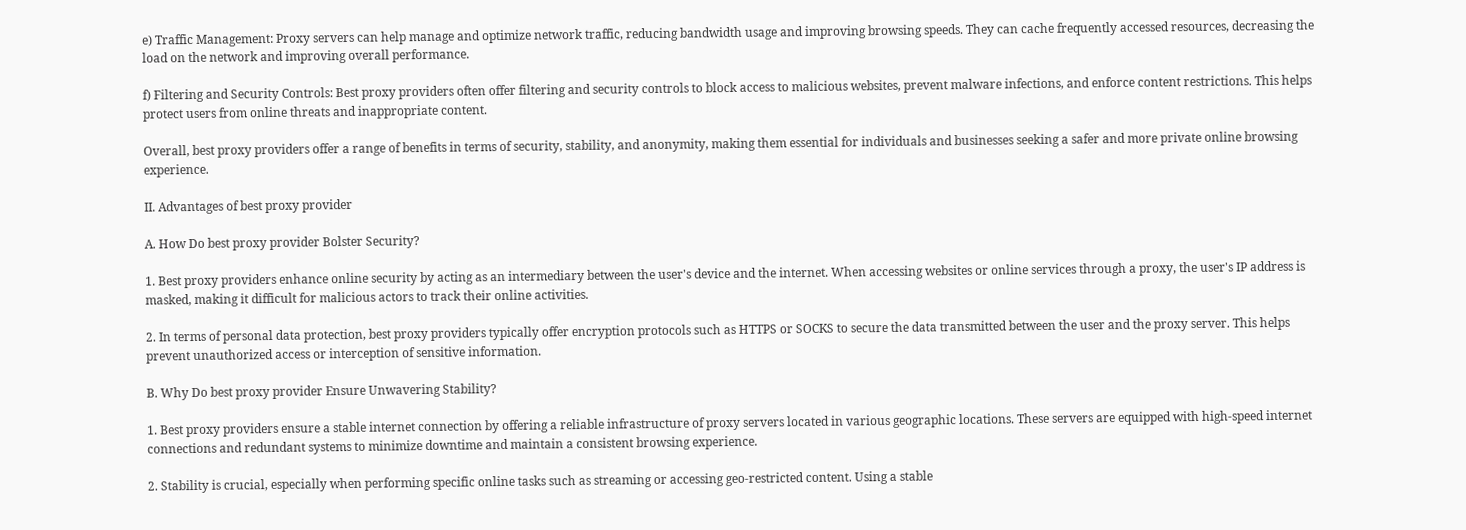e) Traffic Management: Proxy servers can help manage and optimize network traffic, reducing bandwidth usage and improving browsing speeds. They can cache frequently accessed resources, decreasing the load on the network and improving overall performance.

f) Filtering and Security Controls: Best proxy providers often offer filtering and security controls to block access to malicious websites, prevent malware infections, and enforce content restrictions. This helps protect users from online threats and inappropriate content.

Overall, best proxy providers offer a range of benefits in terms of security, stability, and anonymity, making them essential for individuals and businesses seeking a safer and more private online browsing experience.

II. Advantages of best proxy provider

A. How Do best proxy provider Bolster Security?

1. Best proxy providers enhance online security by acting as an intermediary between the user's device and the internet. When accessing websites or online services through a proxy, the user's IP address is masked, making it difficult for malicious actors to track their online activities.

2. In terms of personal data protection, best proxy providers typically offer encryption protocols such as HTTPS or SOCKS to secure the data transmitted between the user and the proxy server. This helps prevent unauthorized access or interception of sensitive information.

B. Why Do best proxy provider Ensure Unwavering Stability?

1. Best proxy providers ensure a stable internet connection by offering a reliable infrastructure of proxy servers located in various geographic locations. These servers are equipped with high-speed internet connections and redundant systems to minimize downtime and maintain a consistent browsing experience.

2. Stability is crucial, especially when performing specific online tasks such as streaming or accessing geo-restricted content. Using a stable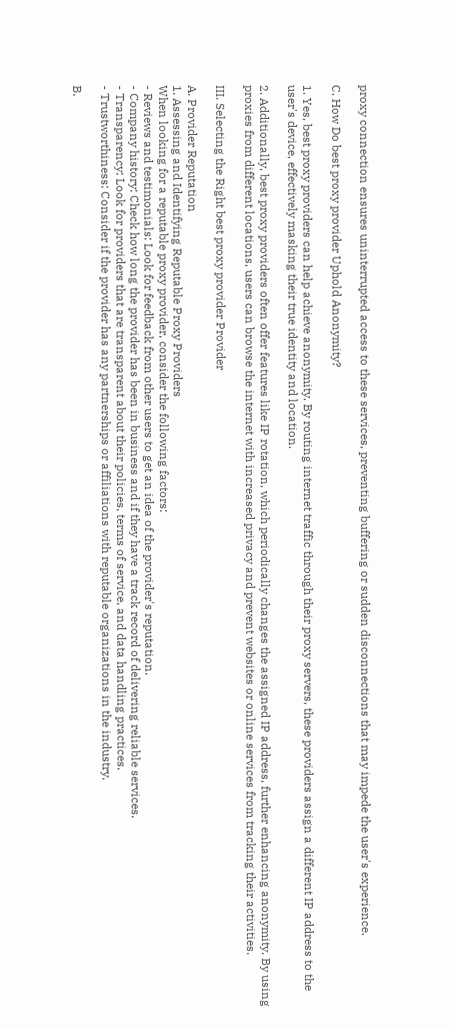proxy connection ensures uninterrupted access to these services, preventing buffering or sudden disconnections that may impede the user's experience.

C. How Do best proxy provider Uphold Anonymity?

1. Yes, best proxy providers can help achieve anonymity. By routing internet traffic through their proxy servers, these providers assign a different IP address to the user's device, effectively masking their true identity and location.

2. Additionally, best proxy providers often offer features like IP rotation, which periodically changes the assigned IP address, further enhancing anonymity. By using proxies from different locations, users can browse the internet with increased privacy and prevent websites or online services from tracking their activities.

III. Selecting the Right best proxy provider Provider

A. Provider Reputation
1. Assessing and Identifying Reputable Proxy Providers
When looking for a reputable proxy provider, consider the following factors:
- Reviews and testimonials: Look for feedback from other users to get an idea of the provider's reputation.
- Company history: Check how long the provider has been in business and if they have a track record of delivering reliable services.
- Transparency: Look for providers that are transparent about their policies, terms of service, and data handling practices.
- Trustworthiness: Consider if the provider has any partnerships or affiliations with reputable organizations in the industry.

B.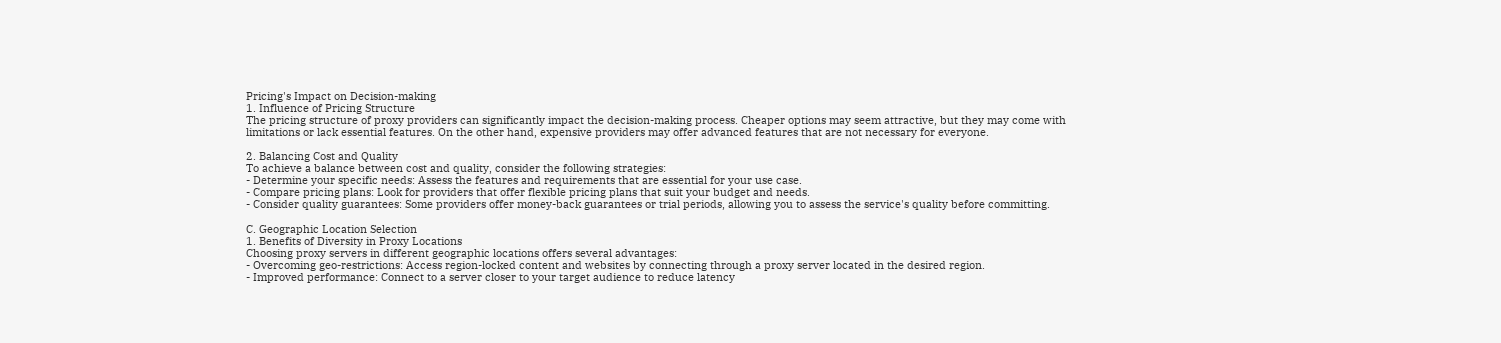Pricing's Impact on Decision-making
1. Influence of Pricing Structure
The pricing structure of proxy providers can significantly impact the decision-making process. Cheaper options may seem attractive, but they may come with limitations or lack essential features. On the other hand, expensive providers may offer advanced features that are not necessary for everyone.

2. Balancing Cost and Quality
To achieve a balance between cost and quality, consider the following strategies:
- Determine your specific needs: Assess the features and requirements that are essential for your use case.
- Compare pricing plans: Look for providers that offer flexible pricing plans that suit your budget and needs.
- Consider quality guarantees: Some providers offer money-back guarantees or trial periods, allowing you to assess the service's quality before committing.

C. Geographic Location Selection
1. Benefits of Diversity in Proxy Locations
Choosing proxy servers in different geographic locations offers several advantages:
- Overcoming geo-restrictions: Access region-locked content and websites by connecting through a proxy server located in the desired region.
- Improved performance: Connect to a server closer to your target audience to reduce latency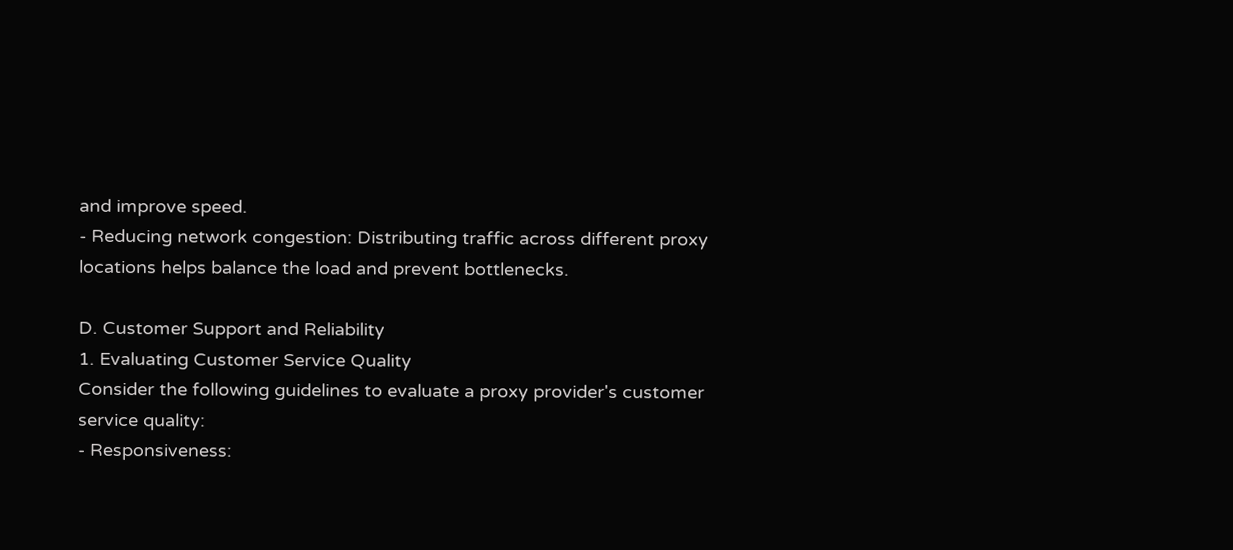and improve speed.
- Reducing network congestion: Distributing traffic across different proxy locations helps balance the load and prevent bottlenecks.

D. Customer Support and Reliability
1. Evaluating Customer Service Quality
Consider the following guidelines to evaluate a proxy provider's customer service quality:
- Responsiveness: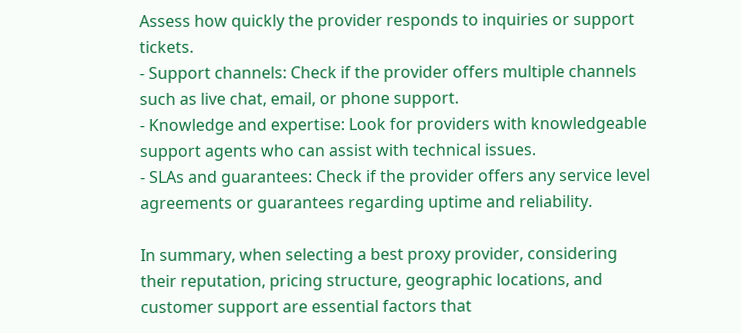Assess how quickly the provider responds to inquiries or support tickets.
- Support channels: Check if the provider offers multiple channels such as live chat, email, or phone support.
- Knowledge and expertise: Look for providers with knowledgeable support agents who can assist with technical issues.
- SLAs and guarantees: Check if the provider offers any service level agreements or guarantees regarding uptime and reliability.

In summary, when selecting a best proxy provider, considering their reputation, pricing structure, geographic locations, and customer support are essential factors that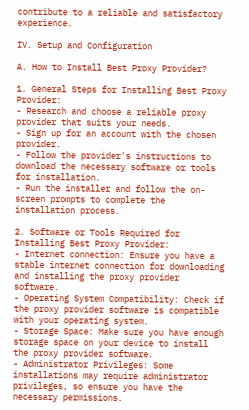contribute to a reliable and satisfactory experience.

IV. Setup and Configuration

A. How to Install Best Proxy Provider?

1. General Steps for Installing Best Proxy Provider:
- Research and choose a reliable proxy provider that suits your needs.
- Sign up for an account with the chosen provider.
- Follow the provider's instructions to download the necessary software or tools for installation.
- Run the installer and follow the on-screen prompts to complete the installation process.

2. Software or Tools Required for Installing Best Proxy Provider:
- Internet connection: Ensure you have a stable internet connection for downloading and installing the proxy provider software.
- Operating System Compatibility: Check if the proxy provider software is compatible with your operating system.
- Storage Space: Make sure you have enough storage space on your device to install the proxy provider software.
- Administrator Privileges: Some installations may require administrator privileges, so ensure you have the necessary permissions.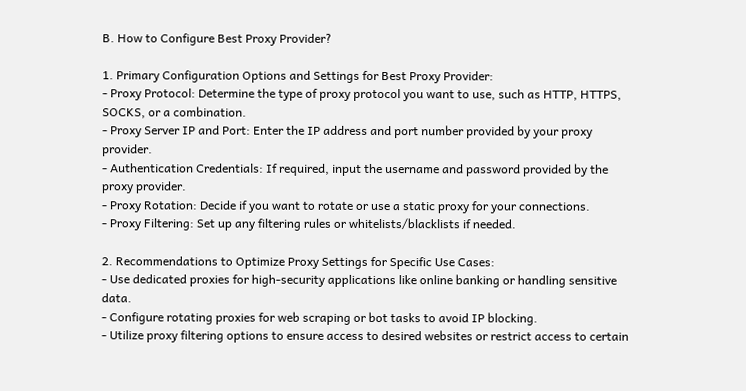B. How to Configure Best Proxy Provider?

1. Primary Configuration Options and Settings for Best Proxy Provider:
- Proxy Protocol: Determine the type of proxy protocol you want to use, such as HTTP, HTTPS, SOCKS, or a combination.
- Proxy Server IP and Port: Enter the IP address and port number provided by your proxy provider.
- Authentication Credentials: If required, input the username and password provided by the proxy provider.
- Proxy Rotation: Decide if you want to rotate or use a static proxy for your connections.
- Proxy Filtering: Set up any filtering rules or whitelists/blacklists if needed.

2. Recommendations to Optimize Proxy Settings for Specific Use Cases:
- Use dedicated proxies for high-security applications like online banking or handling sensitive data.
- Configure rotating proxies for web scraping or bot tasks to avoid IP blocking.
- Utilize proxy filtering options to ensure access to desired websites or restrict access to certain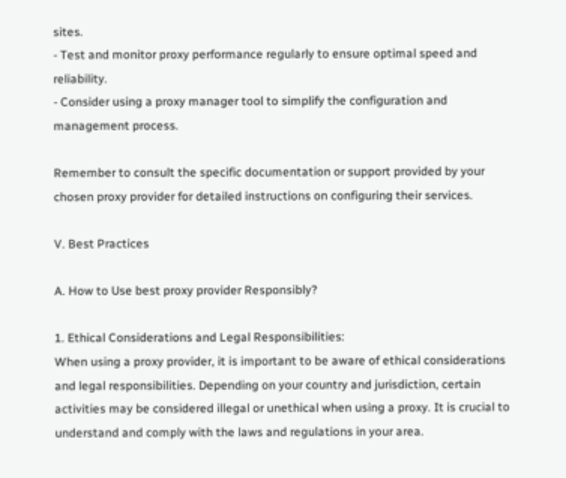sites.
- Test and monitor proxy performance regularly to ensure optimal speed and reliability.
- Consider using a proxy manager tool to simplify the configuration and management process.

Remember to consult the specific documentation or support provided by your chosen proxy provider for detailed instructions on configuring their services.

V. Best Practices

A. How to Use best proxy provider Responsibly?

1. Ethical Considerations and Legal Responsibilities:
When using a proxy provider, it is important to be aware of ethical considerations and legal responsibilities. Depending on your country and jurisdiction, certain activities may be considered illegal or unethical when using a proxy. It is crucial to understand and comply with the laws and regulations in your area.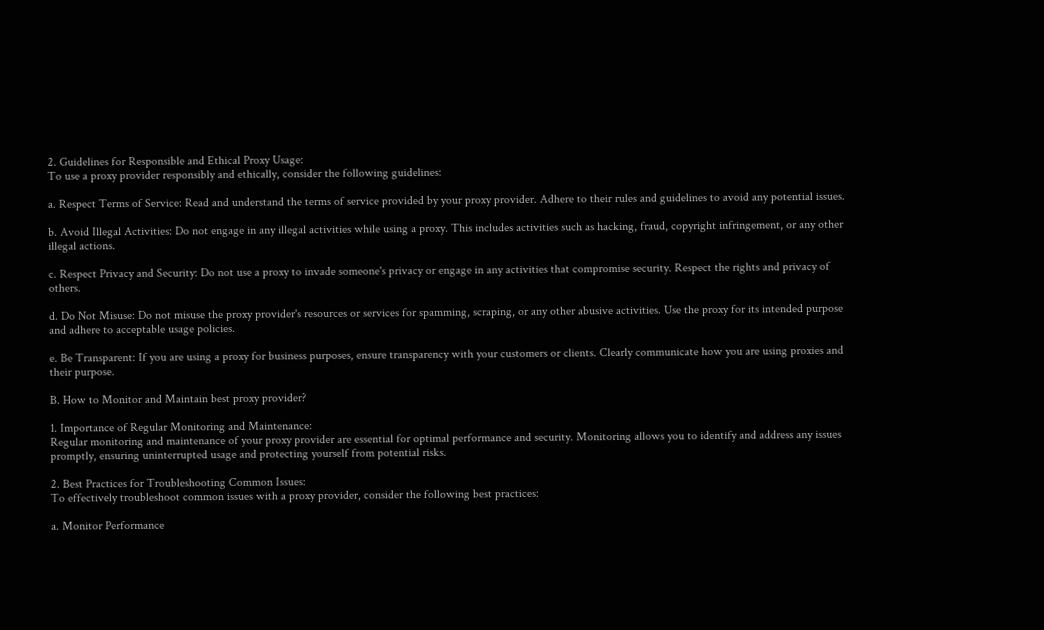2. Guidelines for Responsible and Ethical Proxy Usage:
To use a proxy provider responsibly and ethically, consider the following guidelines:

a. Respect Terms of Service: Read and understand the terms of service provided by your proxy provider. Adhere to their rules and guidelines to avoid any potential issues.

b. Avoid Illegal Activities: Do not engage in any illegal activities while using a proxy. This includes activities such as hacking, fraud, copyright infringement, or any other illegal actions.

c. Respect Privacy and Security: Do not use a proxy to invade someone's privacy or engage in any activities that compromise security. Respect the rights and privacy of others.

d. Do Not Misuse: Do not misuse the proxy provider's resources or services for spamming, scraping, or any other abusive activities. Use the proxy for its intended purpose and adhere to acceptable usage policies.

e. Be Transparent: If you are using a proxy for business purposes, ensure transparency with your customers or clients. Clearly communicate how you are using proxies and their purpose.

B. How to Monitor and Maintain best proxy provider?

1. Importance of Regular Monitoring and Maintenance:
Regular monitoring and maintenance of your proxy provider are essential for optimal performance and security. Monitoring allows you to identify and address any issues promptly, ensuring uninterrupted usage and protecting yourself from potential risks.

2. Best Practices for Troubleshooting Common Issues:
To effectively troubleshoot common issues with a proxy provider, consider the following best practices:

a. Monitor Performance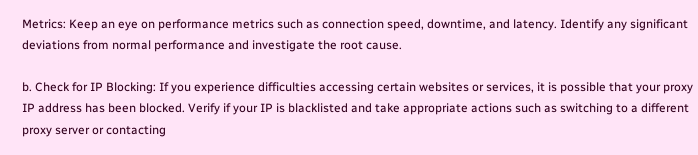Metrics: Keep an eye on performance metrics such as connection speed, downtime, and latency. Identify any significant deviations from normal performance and investigate the root cause.

b. Check for IP Blocking: If you experience difficulties accessing certain websites or services, it is possible that your proxy IP address has been blocked. Verify if your IP is blacklisted and take appropriate actions such as switching to a different proxy server or contacting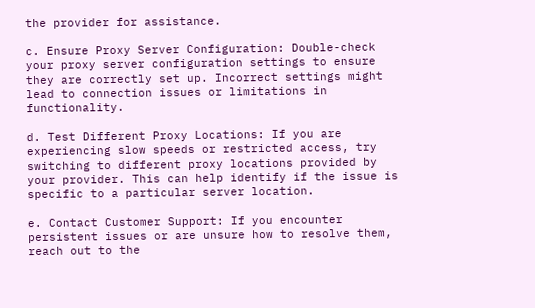the provider for assistance.

c. Ensure Proxy Server Configuration: Double-check your proxy server configuration settings to ensure they are correctly set up. Incorrect settings might lead to connection issues or limitations in functionality.

d. Test Different Proxy Locations: If you are experiencing slow speeds or restricted access, try switching to different proxy locations provided by your provider. This can help identify if the issue is specific to a particular server location.

e. Contact Customer Support: If you encounter persistent issues or are unsure how to resolve them, reach out to the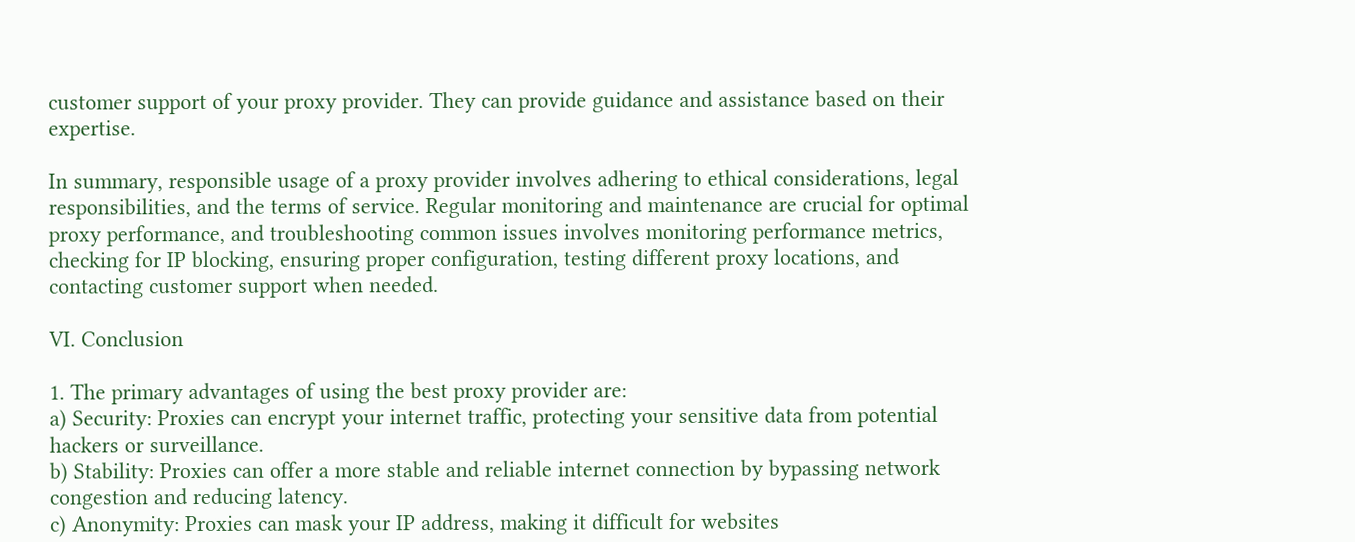customer support of your proxy provider. They can provide guidance and assistance based on their expertise.

In summary, responsible usage of a proxy provider involves adhering to ethical considerations, legal responsibilities, and the terms of service. Regular monitoring and maintenance are crucial for optimal proxy performance, and troubleshooting common issues involves monitoring performance metrics, checking for IP blocking, ensuring proper configuration, testing different proxy locations, and contacting customer support when needed.

VI. Conclusion

1. The primary advantages of using the best proxy provider are:
a) Security: Proxies can encrypt your internet traffic, protecting your sensitive data from potential hackers or surveillance.
b) Stability: Proxies can offer a more stable and reliable internet connection by bypassing network congestion and reducing latency.
c) Anonymity: Proxies can mask your IP address, making it difficult for websites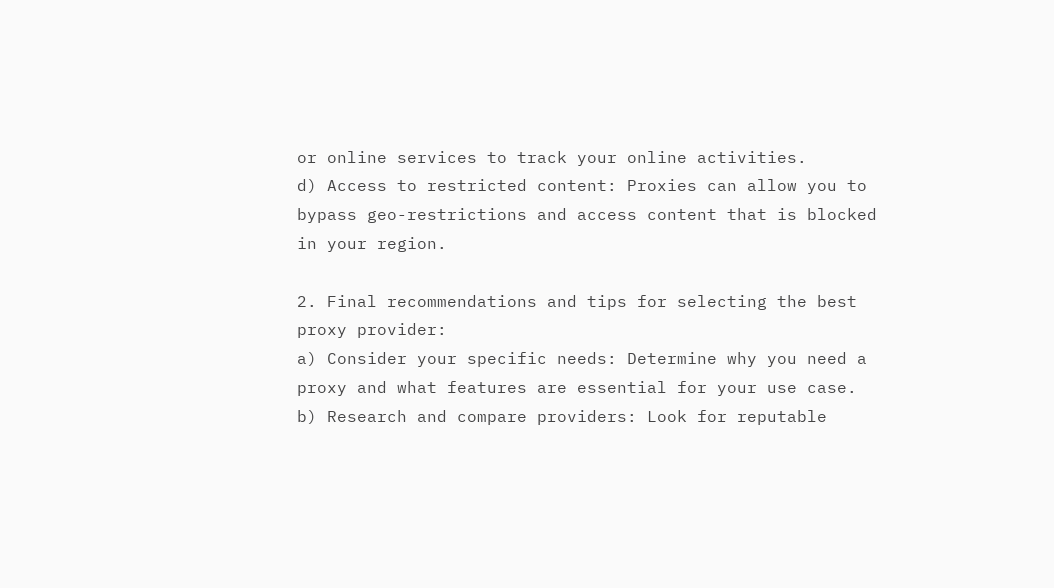or online services to track your online activities.
d) Access to restricted content: Proxies can allow you to bypass geo-restrictions and access content that is blocked in your region.

2. Final recommendations and tips for selecting the best proxy provider:
a) Consider your specific needs: Determine why you need a proxy and what features are essential for your use case.
b) Research and compare providers: Look for reputable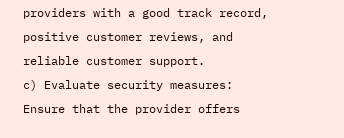providers with a good track record, positive customer reviews, and reliable customer support.
c) Evaluate security measures: Ensure that the provider offers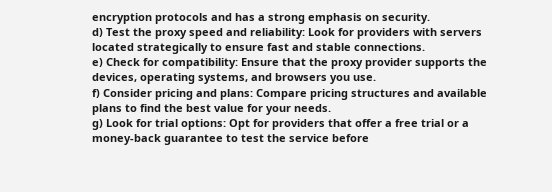encryption protocols and has a strong emphasis on security.
d) Test the proxy speed and reliability: Look for providers with servers located strategically to ensure fast and stable connections.
e) Check for compatibility: Ensure that the proxy provider supports the devices, operating systems, and browsers you use.
f) Consider pricing and plans: Compare pricing structures and available plans to find the best value for your needs.
g) Look for trial options: Opt for providers that offer a free trial or a money-back guarantee to test the service before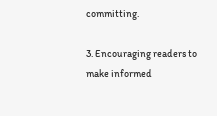committing.

3. Encouraging readers to make informed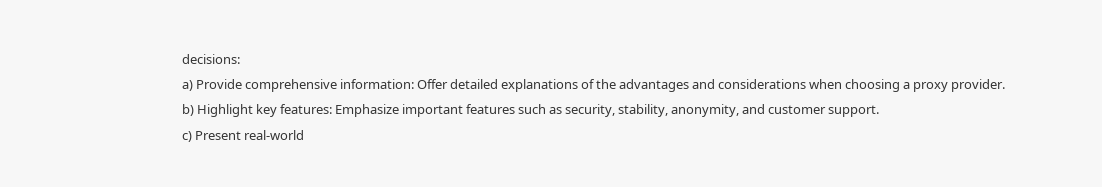decisions:
a) Provide comprehensive information: Offer detailed explanations of the advantages and considerations when choosing a proxy provider.
b) Highlight key features: Emphasize important features such as security, stability, anonymity, and customer support.
c) Present real-world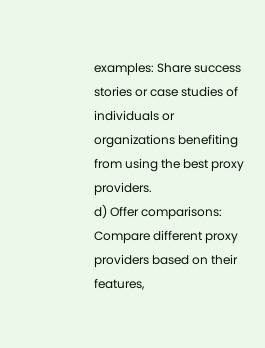examples: Share success stories or case studies of individuals or organizations benefiting from using the best proxy providers.
d) Offer comparisons: Compare different proxy providers based on their features,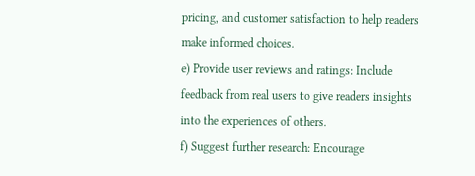pricing, and customer satisfaction to help readers make informed choices.
e) Provide user reviews and ratings: Include feedback from real users to give readers insights into the experiences of others.
f) Suggest further research: Encourage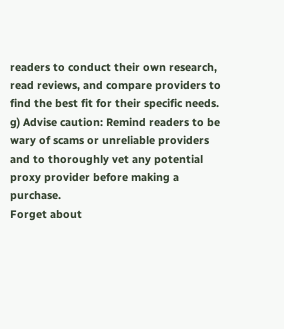readers to conduct their own research, read reviews, and compare providers to find the best fit for their specific needs.
g) Advise caution: Remind readers to be wary of scams or unreliable providers and to thoroughly vet any potential proxy provider before making a purchase.
Forget about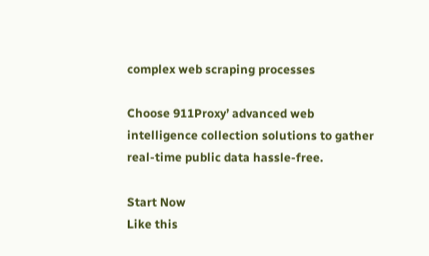complex web scraping processes

Choose 911Proxy’ advanced web intelligence collection solutions to gather real-time public data hassle-free.

Start Now
Like this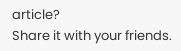article?
Share it with your friends.